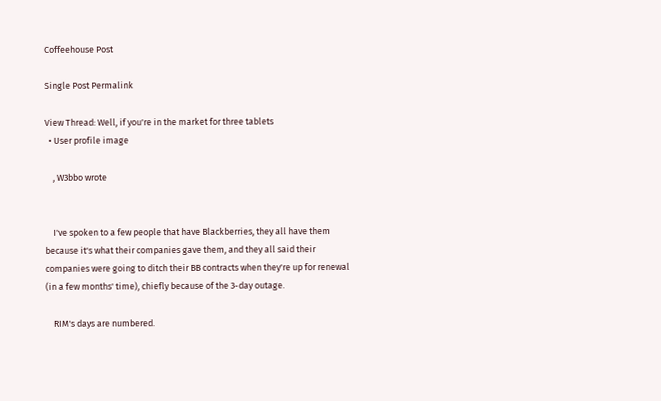Coffeehouse Post

Single Post Permalink

View Thread: Well, if you're in the market for three tablets
  • User profile image

    , W3bbo wrote


    I've spoken to a few people that have Blackberries, they all have them because it's what their companies gave them, and they all said their companies were going to ditch their BB contracts when they're up for renewal (in a few months' time), chiefly because of the 3-day outage.

    RIM's days are numbered.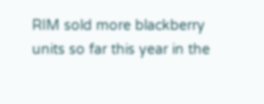RIM sold more blackberry units so far this year in the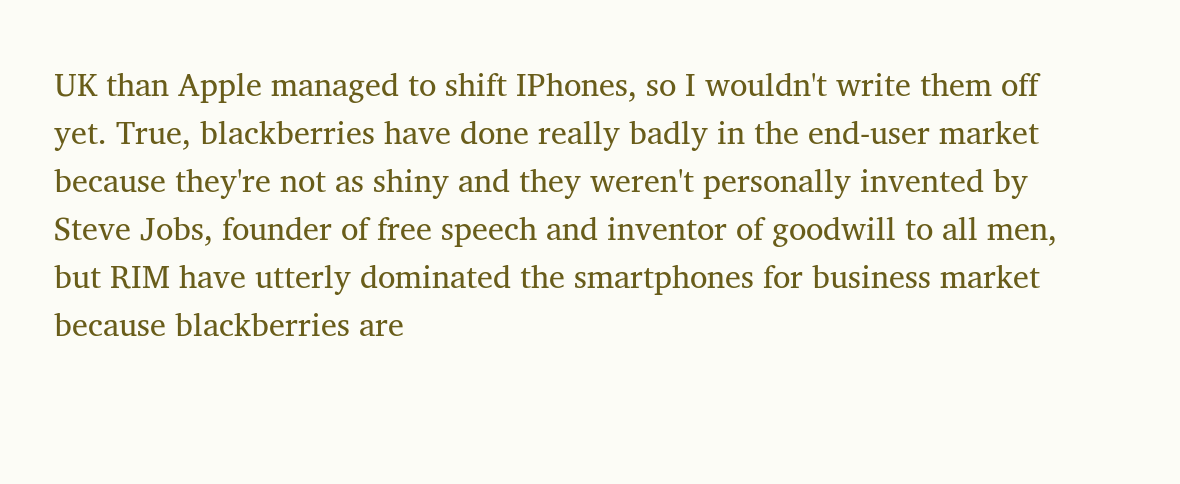UK than Apple managed to shift IPhones, so I wouldn't write them off yet. True, blackberries have done really badly in the end-user market because they're not as shiny and they weren't personally invented by Steve Jobs, founder of free speech and inventor of goodwill to all men, but RIM have utterly dominated the smartphones for business market because blackberries are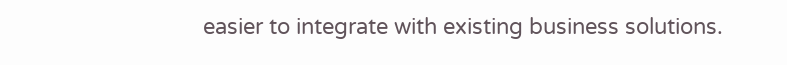easier to integrate with existing business solutions.